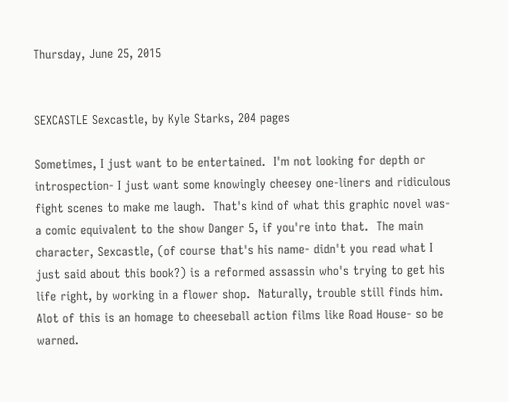Thursday, June 25, 2015


SEXCASTLE Sexcastle, by Kyle Starks, 204 pages

Sometimes, I just want to be entertained.  I'm not looking for depth or introspection- I just want some knowingly cheesey one-liners and ridiculous fight scenes to make me laugh.  That's kind of what this graphic novel was- a comic equivalent to the show Danger 5, if you're into that.  The main character, Sexcastle, (of course that's his name- didn't you read what I just said about this book?) is a reformed assassin who's trying to get his life right, by working in a flower shop.  Naturally, trouble still finds him.  Alot of this is an homage to cheeseball action films like Road House- so be warned.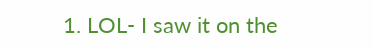1. LOL- I saw it on the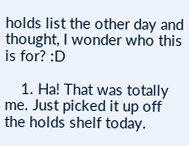holds list the other day and thought, I wonder who this is for? :D

    1. Ha! That was totally me. Just picked it up off the holds shelf today.